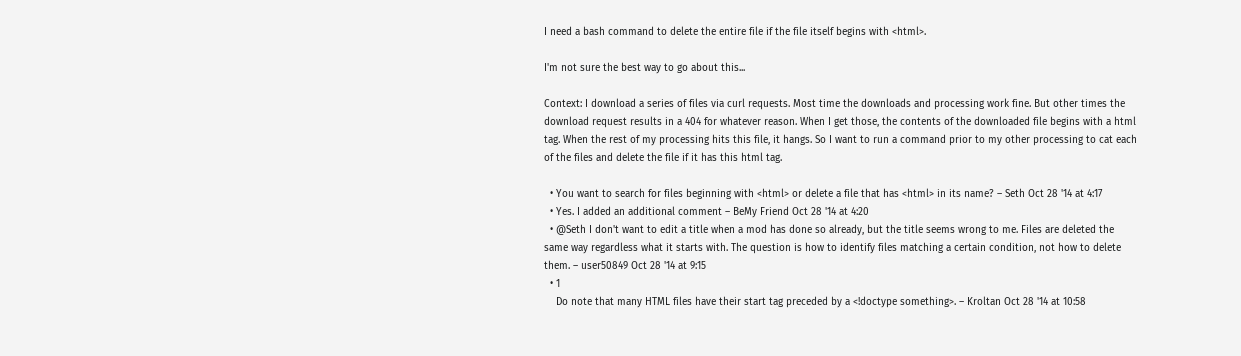I need a bash command to delete the entire file if the file itself begins with <html>.

I'm not sure the best way to go about this...

Context: I download a series of files via curl requests. Most time the downloads and processing work fine. But other times the download request results in a 404 for whatever reason. When I get those, the contents of the downloaded file begins with a html tag. When the rest of my processing hits this file, it hangs. So I want to run a command prior to my other processing to cat each of the files and delete the file if it has this html tag.

  • You want to search for files beginning with <html> or delete a file that has <html> in its name? – Seth Oct 28 '14 at 4:17
  • Yes. I added an additional comment – BeMy Friend Oct 28 '14 at 4:20
  • @Seth I don't want to edit a title when a mod has done so already, but the title seems wrong to me. Files are deleted the same way regardless what it starts with. The question is how to identify files matching a certain condition, not how to delete them. – user50849 Oct 28 '14 at 9:15
  • 1
    Do note that many HTML files have their start tag preceded by a <!doctype something>. – Kroltan Oct 28 '14 at 10:58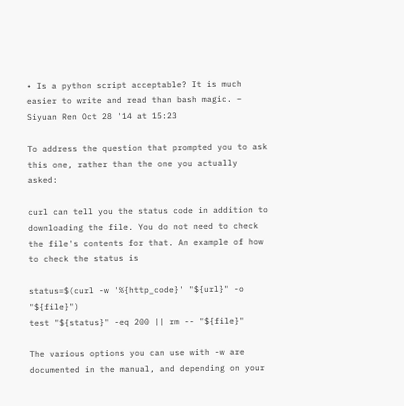• Is a python script acceptable? It is much easier to write and read than bash magic. – Siyuan Ren Oct 28 '14 at 15:23

To address the question that prompted you to ask this one, rather than the one you actually asked:

curl can tell you the status code in addition to downloading the file. You do not need to check the file's contents for that. An example of how to check the status is

status=$(curl -w '%{http_code}' "${url}" -o "${file}")
test "${status}" -eq 200 || rm -- "${file}"

The various options you can use with -w are documented in the manual, and depending on your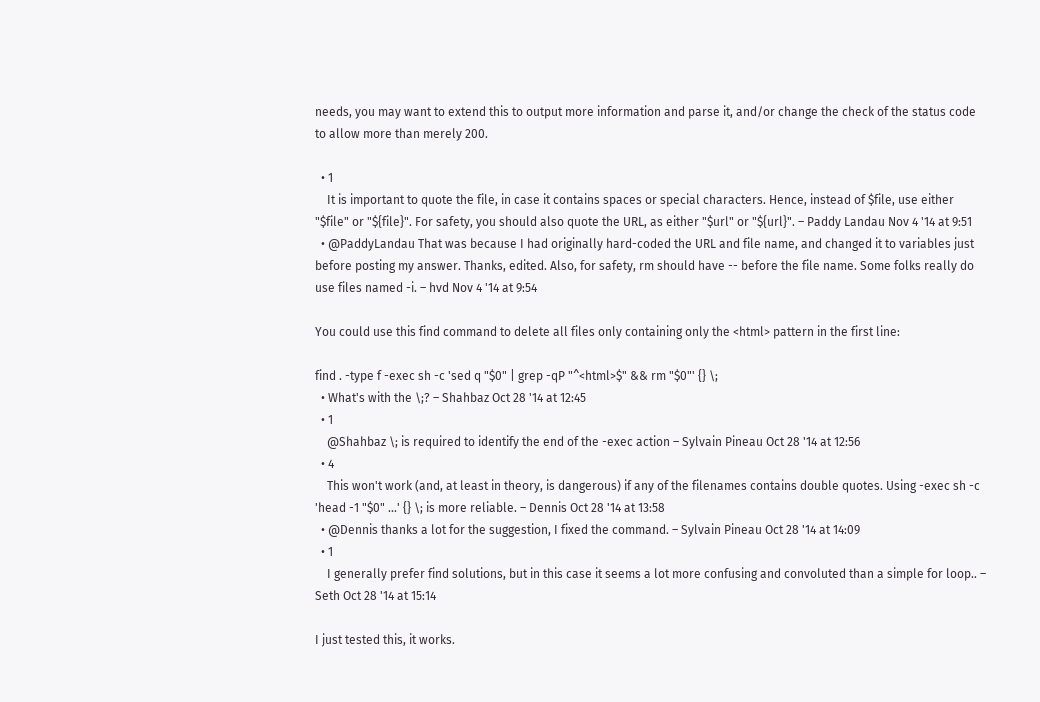needs, you may want to extend this to output more information and parse it, and/or change the check of the status code to allow more than merely 200.

  • 1
    It is important to quote the file, in case it contains spaces or special characters. Hence, instead of $file, use either "$file" or "${file}". For safety, you should also quote the URL, as either "$url" or "${url}". – Paddy Landau Nov 4 '14 at 9:51
  • @PaddyLandau That was because I had originally hard-coded the URL and file name, and changed it to variables just before posting my answer. Thanks, edited. Also, for safety, rm should have -- before the file name. Some folks really do use files named -i. – hvd Nov 4 '14 at 9:54

You could use this find command to delete all files only containing only the <html> pattern in the first line:

find . -type f -exec sh -c 'sed q "$0" | grep -qP "^<html>$" && rm "$0"' {} \;
  • What's with the \;? – Shahbaz Oct 28 '14 at 12:45
  • 1
    @Shahbaz \; is required to identify the end of the -exec action – Sylvain Pineau Oct 28 '14 at 12:56
  • 4
    This won't work (and, at least in theory, is dangerous) if any of the filenames contains double quotes. Using -exec sh -c 'head -1 "$0" ...' {} \; is more reliable. – Dennis Oct 28 '14 at 13:58
  • @Dennis thanks a lot for the suggestion, I fixed the command. – Sylvain Pineau Oct 28 '14 at 14:09
  • 1
    I generally prefer find solutions, but in this case it seems a lot more confusing and convoluted than a simple for loop.. – Seth Oct 28 '14 at 15:14

I just tested this, it works.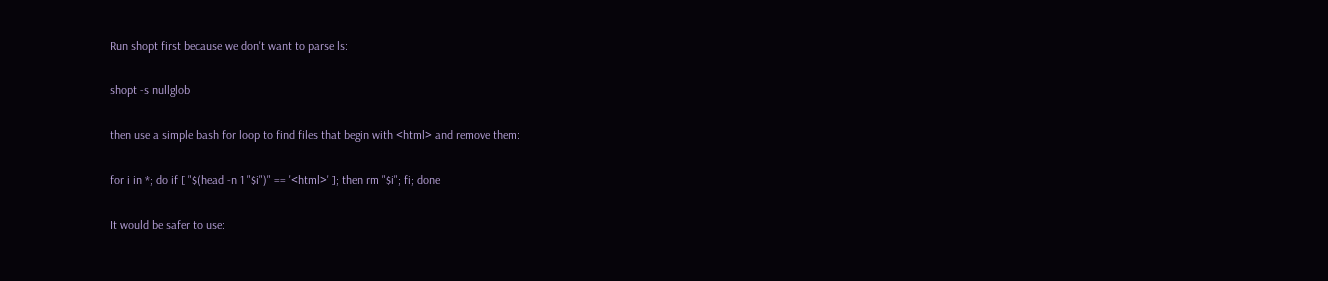Run shopt first because we don't want to parse ls:

shopt -s nullglob

then use a simple bash for loop to find files that begin with <html> and remove them:

for i in *; do if [ "$(head -n 1 "$i")" == '<html>' ]; then rm "$i"; fi; done

It would be safer to use: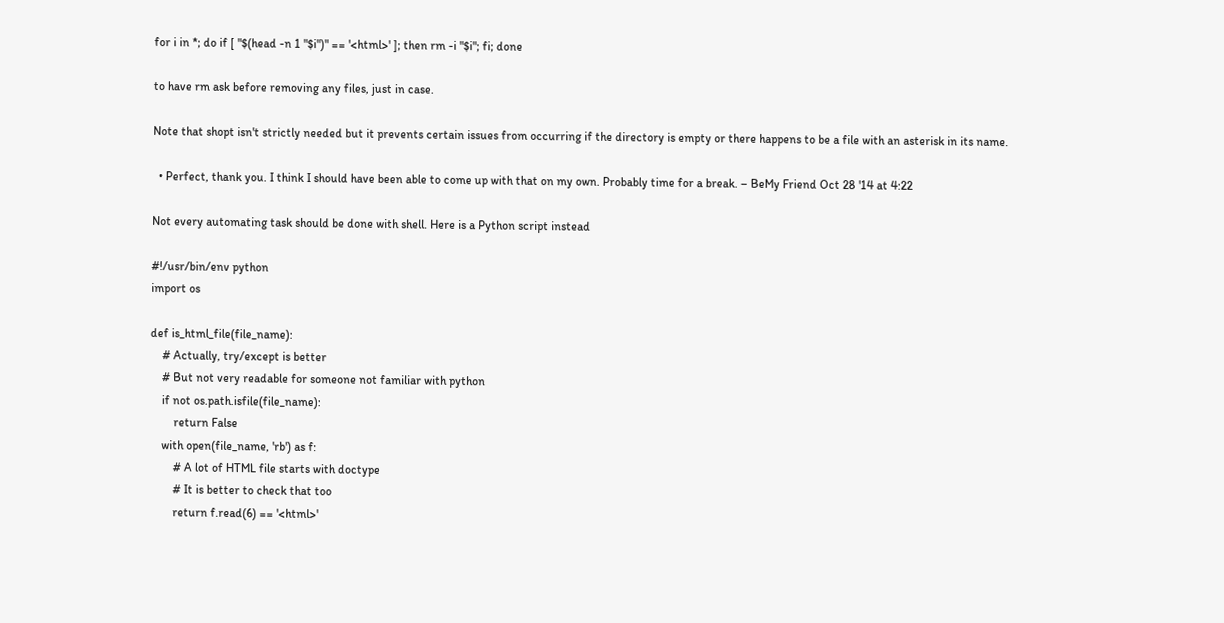for i in *; do if [ "$(head -n 1 "$i")" == '<html>' ]; then rm -i "$i"; fi; done

to have rm ask before removing any files, just in case.

Note that shopt isn't strictly needed but it prevents certain issues from occurring if the directory is empty or there happens to be a file with an asterisk in its name.

  • Perfect, thank you. I think I should have been able to come up with that on my own. Probably time for a break. – BeMy Friend Oct 28 '14 at 4:22

Not every automating task should be done with shell. Here is a Python script instead

#!/usr/bin/env python
import os

def is_html_file(file_name):
    # Actually, try/except is better
    # But not very readable for someone not familiar with python
    if not os.path.isfile(file_name):
        return False
    with open(file_name, 'rb') as f:
        # A lot of HTML file starts with doctype
        # It is better to check that too
        return f.read(6) == '<html>'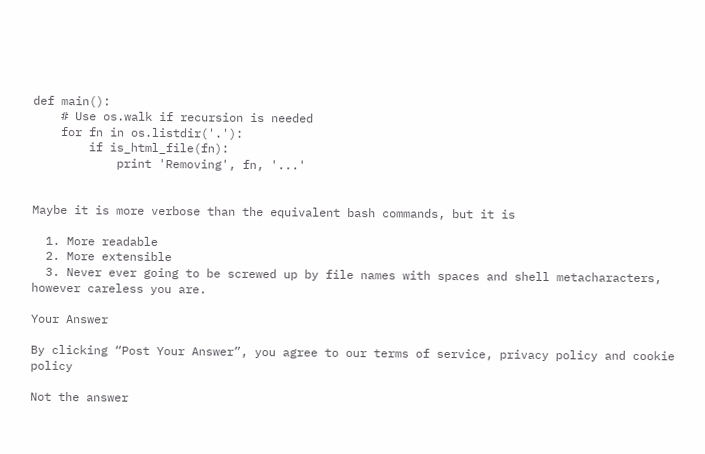def main():
    # Use os.walk if recursion is needed
    for fn in os.listdir('.'):
        if is_html_file(fn):
            print 'Removing', fn, '...'


Maybe it is more verbose than the equivalent bash commands, but it is

  1. More readable
  2. More extensible
  3. Never ever going to be screwed up by file names with spaces and shell metacharacters, however careless you are.

Your Answer

By clicking “Post Your Answer”, you agree to our terms of service, privacy policy and cookie policy

Not the answer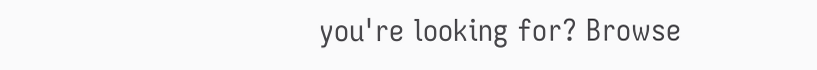you're looking for? Browse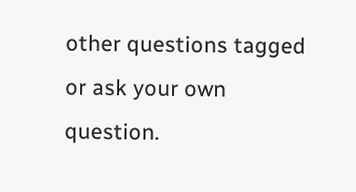other questions tagged or ask your own question.